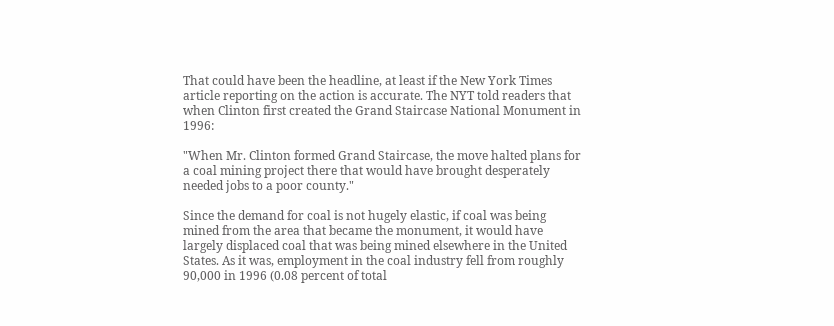That could have been the headline, at least if the New York Times article reporting on the action is accurate. The NYT told readers that when Clinton first created the Grand Staircase National Monument in 1996:

"When Mr. Clinton formed Grand Staircase, the move halted plans for a coal mining project there that would have brought desperately needed jobs to a poor county."

Since the demand for coal is not hugely elastic, if coal was being mined from the area that became the monument, it would have largely displaced coal that was being mined elsewhere in the United States. As it was, employment in the coal industry fell from roughly 90,000 in 1996 (0.08 percent of total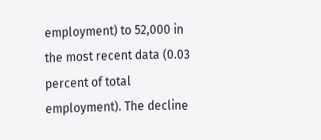employment) to 52,000 in the most recent data (0.03 percent of total employment). The decline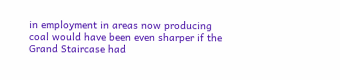in employment in areas now producing coal would have been even sharper if the Grand Staircase had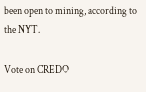been open to mining, according to the NYT.

Vote on CREDO